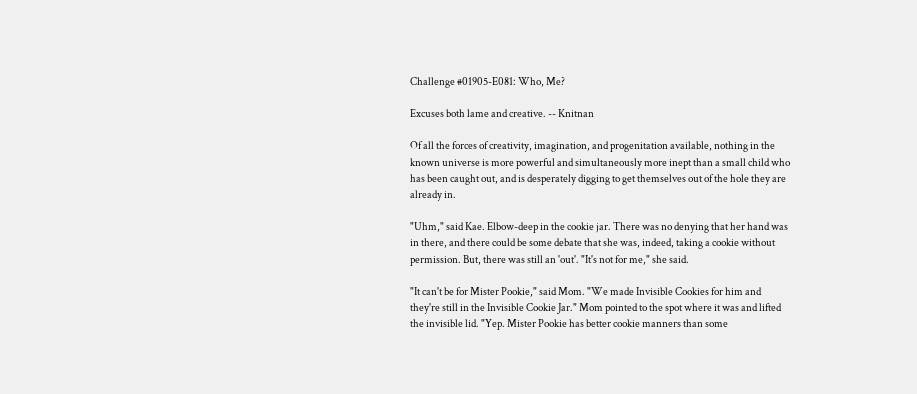Challenge #01905-E081: Who, Me?

Excuses both lame and creative. -- Knitnan

Of all the forces of creativity, imagination, and progenitation available, nothing in the known universe is more powerful and simultaneously more inept than a small child who has been caught out, and is desperately digging to get themselves out of the hole they are already in.

"Uhm," said Kae. Elbow-deep in the cookie jar. There was no denying that her hand was in there, and there could be some debate that she was, indeed, taking a cookie without permission. But, there was still an 'out'. "It's not for me," she said.

"It can't be for Mister Pookie," said Mom. "We made Invisible Cookies for him and they're still in the Invisible Cookie Jar." Mom pointed to the spot where it was and lifted the invisible lid. "Yep. Mister Pookie has better cookie manners than some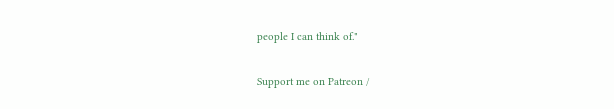people I can think of."

Support me on Patreon /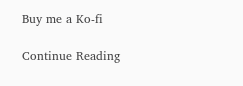Buy me a Ko-fi

Continue Reading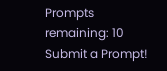Prompts remaining: 10 Submit a Prompt!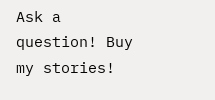Ask a question! Buy my stories!